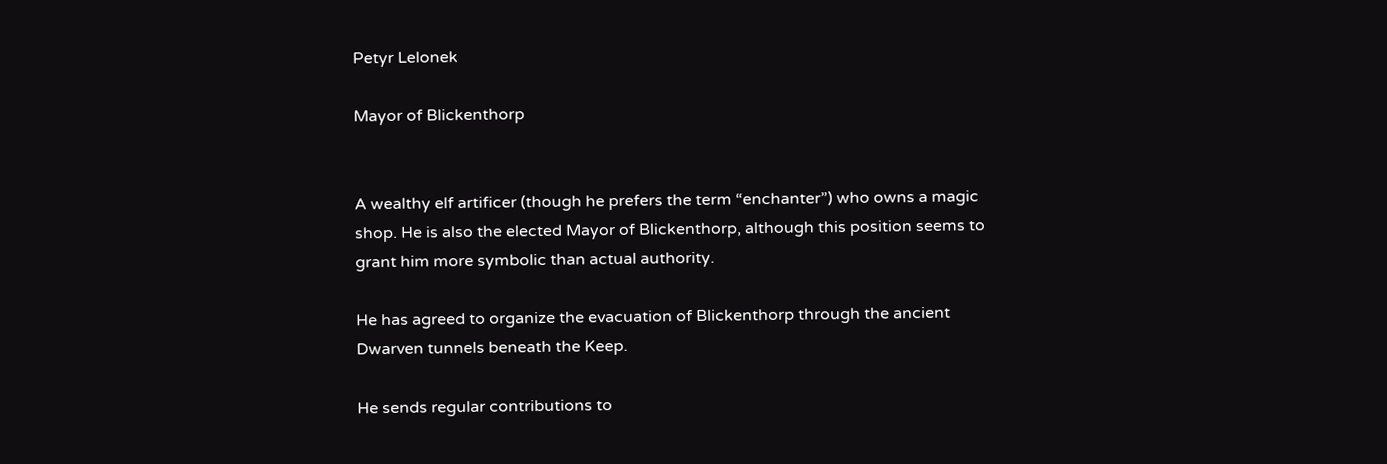Petyr Lelonek

Mayor of Blickenthorp


A wealthy elf artificer (though he prefers the term “enchanter”) who owns a magic shop. He is also the elected Mayor of Blickenthorp, although this position seems to grant him more symbolic than actual authority.

He has agreed to organize the evacuation of Blickenthorp through the ancient Dwarven tunnels beneath the Keep.

He sends regular contributions to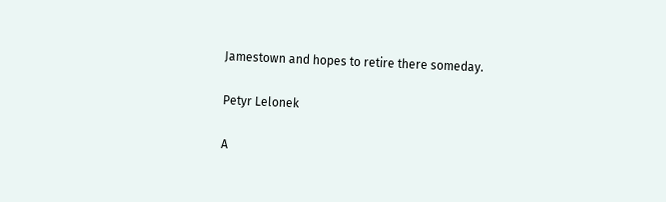Jamestown and hopes to retire there someday.

Petyr Lelonek

A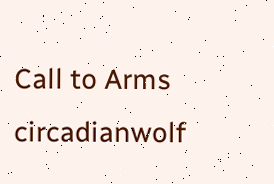Call to Arms circadianwolf